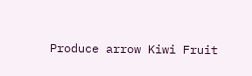Produce arrow Kiwi Fruit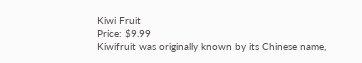Kiwi Fruit
Price: $9.99
Kiwifruit was originally known by its Chinese name,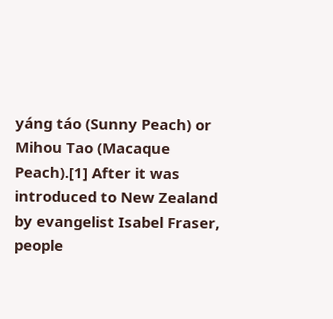yáng táo (Sunny Peach) or Mihou Tao (Macaque Peach).[1] After it was introduced to New Zealand by evangelist Isabel Fraser, people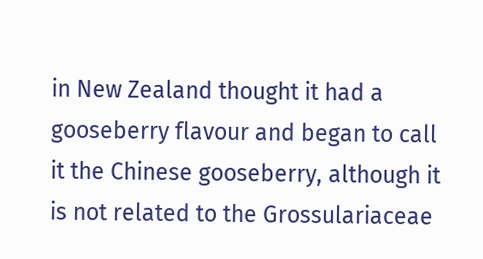in New Zealand thought it had a gooseberry flavour and began to call it the Chinese gooseberry, although it is not related to the Grossulariaceae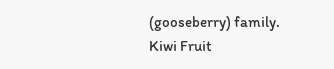(gooseberry) family.
Kiwi Fruit